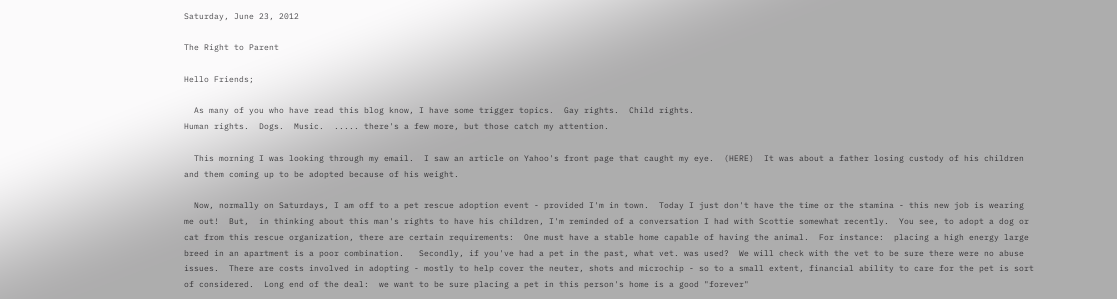Saturday, June 23, 2012

The Right to Parent

Hello Friends;

  As many of you who have read this blog know, I have some trigger topics.  Gay rights.  Child rights.
Human rights.  Dogs.  Music.  ..... there's a few more, but those catch my attention.

  This morning I was looking through my email.  I saw an article on Yahoo's front page that caught my eye.  (HERE)  It was about a father losing custody of his children and them coming up to be adopted because of his weight.

  Now, normally on Saturdays, I am off to a pet rescue adoption event - provided I'm in town.  Today I just don't have the time or the stamina - this new job is wearing me out!  But,  in thinking about this man's rights to have his children, I'm reminded of a conversation I had with Scottie somewhat recently.  You see, to adopt a dog or cat from this rescue organization, there are certain requirements:  One must have a stable home capable of having the animal.  For instance:  placing a high energy large breed in an apartment is a poor combination.   Secondly, if you've had a pet in the past, what vet. was used?  We will check with the vet to be sure there were no abuse issues.  There are costs involved in adopting - mostly to help cover the neuter, shots and microchip - so to a small extent, financial ability to care for the pet is sort of considered.  Long end of the deal:  we want to be sure placing a pet in this person's home is a good "forever"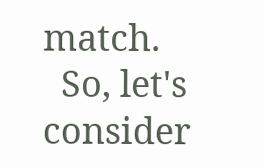match.
  So, let's consider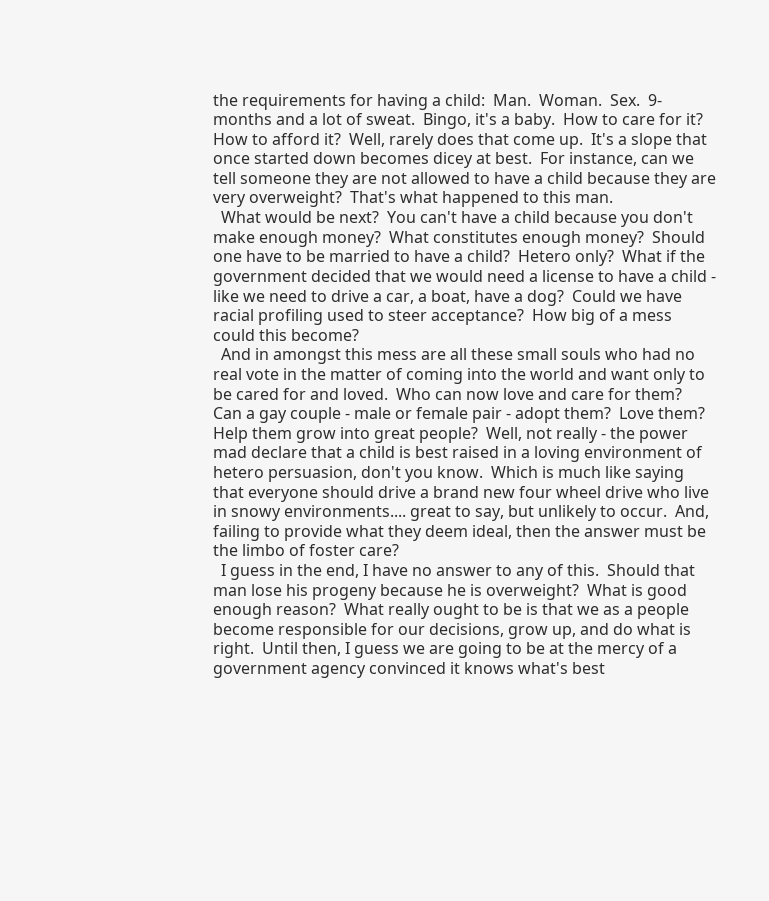the requirements for having a child:  Man.  Woman.  Sex.  9-months and a lot of sweat.  Bingo, it's a baby.  How to care for it?  How to afford it?  Well, rarely does that come up.  It's a slope that once started down becomes dicey at best.  For instance, can we tell someone they are not allowed to have a child because they are very overweight?  That's what happened to this man.
  What would be next?  You can't have a child because you don't make enough money?  What constitutes enough money?  Should one have to be married to have a child?  Hetero only?  What if the government decided that we would need a license to have a child - like we need to drive a car, a boat, have a dog?  Could we have racial profiling used to steer acceptance?  How big of a mess could this become?
  And in amongst this mess are all these small souls who had no real vote in the matter of coming into the world and want only to be cared for and loved.  Who can now love and care for them?  Can a gay couple - male or female pair - adopt them?  Love them?  Help them grow into great people?  Well, not really - the power mad declare that a child is best raised in a loving environment of hetero persuasion, don't you know.  Which is much like saying that everyone should drive a brand new four wheel drive who live in snowy environments.... great to say, but unlikely to occur.  And, failing to provide what they deem ideal, then the answer must be the limbo of foster care?
  I guess in the end, I have no answer to any of this.  Should that man lose his progeny because he is overweight?  What is good enough reason?  What really ought to be is that we as a people become responsible for our decisions, grow up, and do what is right.  Until then, I guess we are going to be at the mercy of a government agency convinced it knows what's best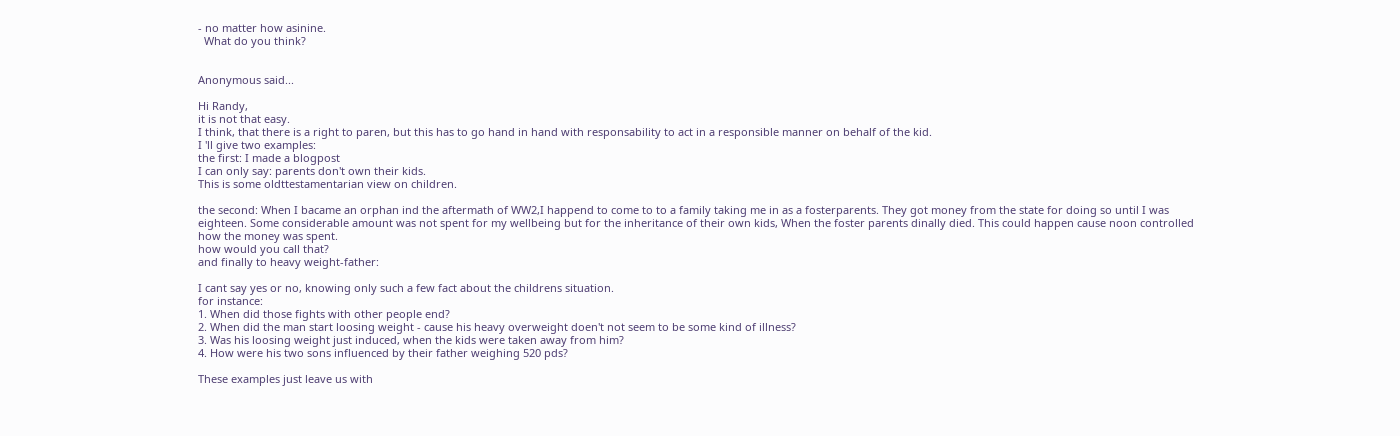- no matter how asinine.
  What do you think?


Anonymous said...

Hi Randy,
it is not that easy.
I think, that there is a right to paren, but this has to go hand in hand with responsability to act in a responsible manner on behalf of the kid.
I 'll give two examples:
the first: I made a blogpost
I can only say: parents don't own their kids.
This is some oldttestamentarian view on children.

the second: When I bacame an orphan ind the aftermath of WW2,I happend to come to to a family taking me in as a fosterparents. They got money from the state for doing so until I was eighteen. Some considerable amount was not spent for my wellbeing but for the inheritance of their own kids, When the foster parents dinally died. This could happen cause noon controlled how the money was spent.
how would you call that?
and finally to heavy weight-father:

I cant say yes or no, knowing only such a few fact about the childrens situation.
for instance:
1. When did those fights with other people end?
2. When did the man start loosing weight - cause his heavy overweight doen't not seem to be some kind of illness?
3. Was his loosing weight just induced, when the kids were taken away from him?
4. How were his two sons influenced by their father weighing 520 pds?

These examples just leave us with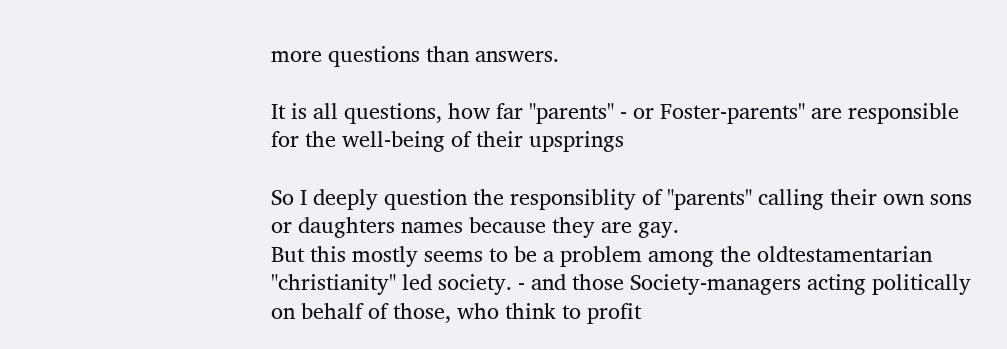more questions than answers.

It is all questions, how far "parents" - or Foster-parents" are responsible for the well-being of their upsprings

So I deeply question the responsiblity of "parents" calling their own sons or daughters names because they are gay.
But this mostly seems to be a problem among the oldtestamentarian "christianity" led society. - and those Society-managers acting politically on behalf of those, who think to profit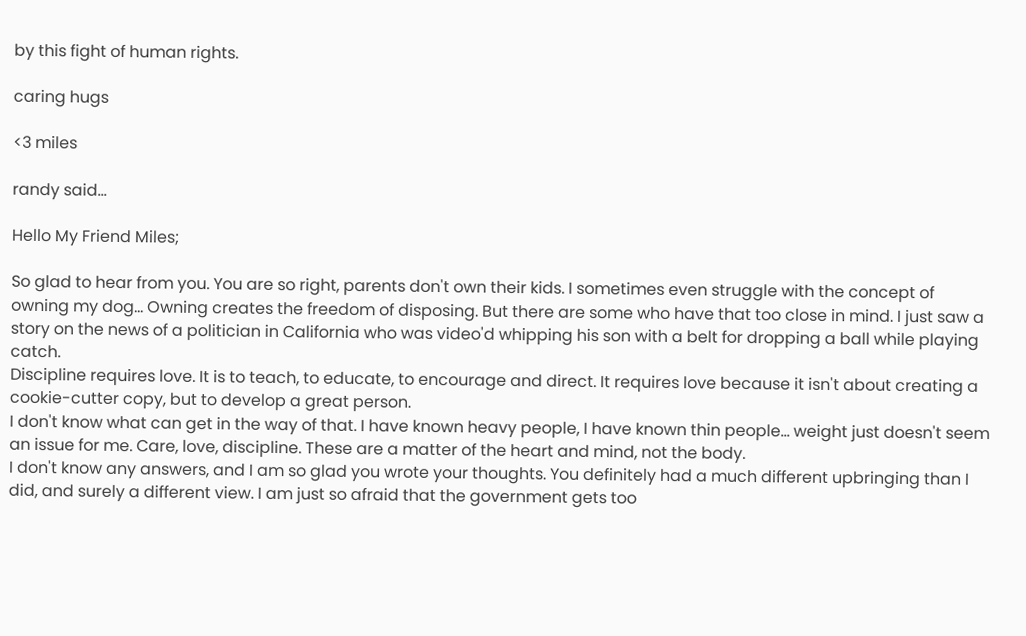by this fight of human rights.

caring hugs

<3 miles

randy said...

Hello My Friend Miles;

So glad to hear from you. You are so right, parents don't own their kids. I sometimes even struggle with the concept of owning my dog... Owning creates the freedom of disposing. But there are some who have that too close in mind. I just saw a story on the news of a politician in California who was video'd whipping his son with a belt for dropping a ball while playing catch.
Discipline requires love. It is to teach, to educate, to encourage and direct. It requires love because it isn't about creating a cookie-cutter copy, but to develop a great person.
I don't know what can get in the way of that. I have known heavy people, I have known thin people... weight just doesn't seem an issue for me. Care, love, discipline. These are a matter of the heart and mind, not the body.
I don't know any answers, and I am so glad you wrote your thoughts. You definitely had a much different upbringing than I did, and surely a different view. I am just so afraid that the government gets too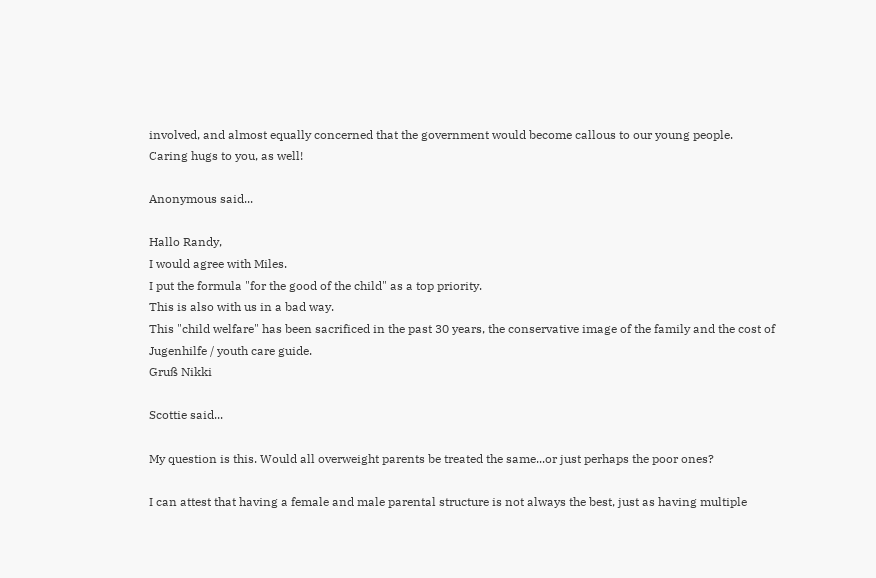involved, and almost equally concerned that the government would become callous to our young people.
Caring hugs to you, as well!

Anonymous said...

Hallo Randy,
I would agree with Miles.
I put the formula "for the good of the child" as a top priority.
This is also with us in a bad way.
This "child welfare" has been sacrificed in the past 30 years, the conservative image of the family and the cost of Jugenhilfe / youth care guide.
Gruß Nikki

Scottie said...

My question is this. Would all overweight parents be treated the same...or just perhaps the poor ones?

I can attest that having a female and male parental structure is not always the best, just as having multiple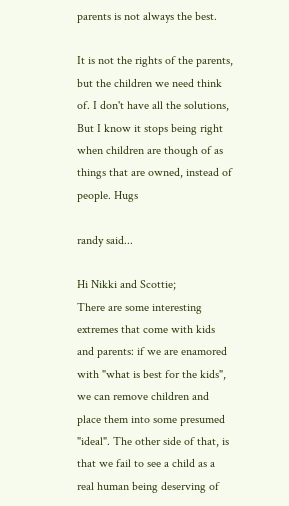parents is not always the best.

It is not the rights of the parents, but the children we need think of. I don't have all the solutions, But I know it stops being right when children are though of as things that are owned, instead of people. Hugs

randy said...

Hi Nikki and Scottie;
There are some interesting extremes that come with kids and parents: if we are enamored with "what is best for the kids", we can remove children and place them into some presumed "ideal". The other side of that, is that we fail to see a child as a real human being deserving of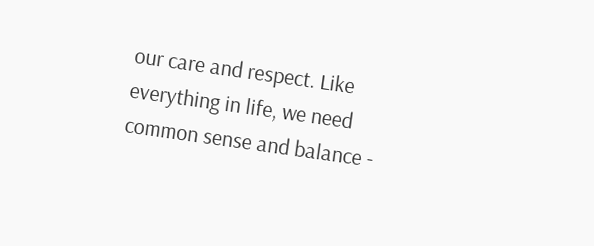our care and respect. Like everything in life, we need common sense and balance -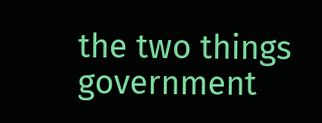the two things government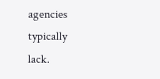agencies typically lack.